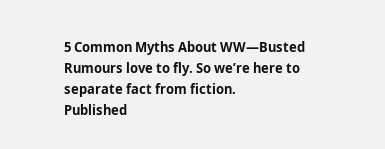5 Common Myths About WW—Busted
Rumours love to fly. So we’re here to separate fact from fiction.
Published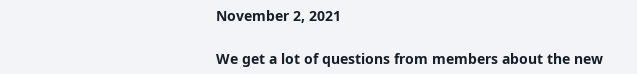November 2, 2021

We get a lot of questions from members about the new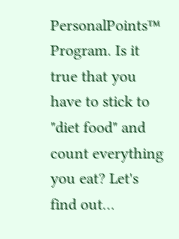PersonalPoints™ Program. Is it true that you have to stick to "diet food" and count everything you eat? Let's find out…